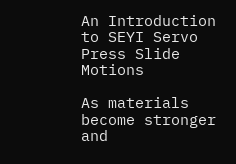An Introduction to SEYI Servo Press Slide Motions

As materials become stronger and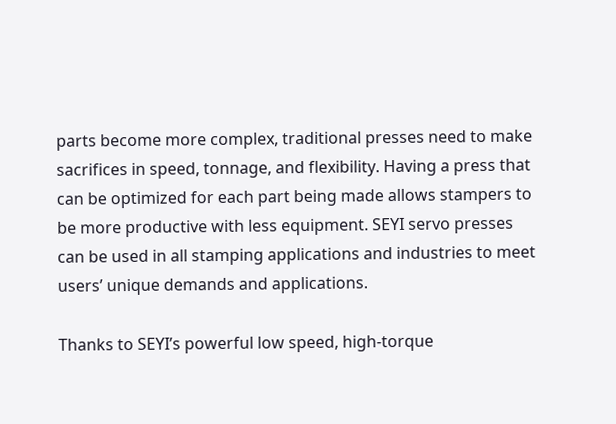parts become more complex, traditional presses need to make sacrifices in speed, tonnage, and flexibility. Having a press that can be optimized for each part being made allows stampers to be more productive with less equipment. SEYI servo presses can be used in all stamping applications and industries to meet users’ unique demands and applications.

Thanks to SEYI’s powerful low speed, high-torque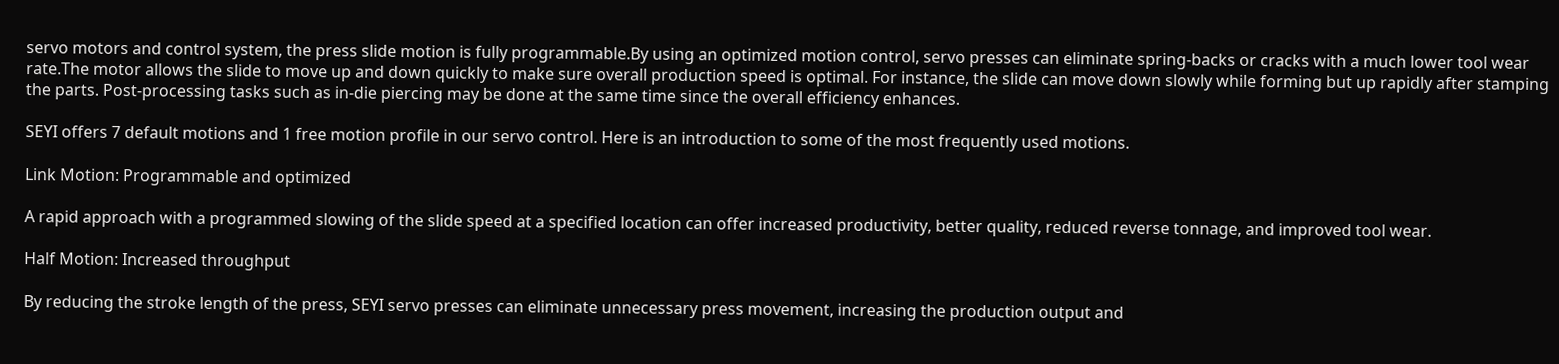servo motors and control system, the press slide motion is fully programmable.By using an optimized motion control, servo presses can eliminate spring-backs or cracks with a much lower tool wear rate.The motor allows the slide to move up and down quickly to make sure overall production speed is optimal. For instance, the slide can move down slowly while forming but up rapidly after stamping the parts. Post-processing tasks such as in-die piercing may be done at the same time since the overall efficiency enhances.

SEYI offers 7 default motions and 1 free motion profile in our servo control. Here is an introduction to some of the most frequently used motions.

Link Motion: Programmable and optimized

A rapid approach with a programmed slowing of the slide speed at a specified location can offer increased productivity, better quality, reduced reverse tonnage, and improved tool wear.

Half Motion: Increased throughput

By reducing the stroke length of the press, SEYI servo presses can eliminate unnecessary press movement, increasing the production output and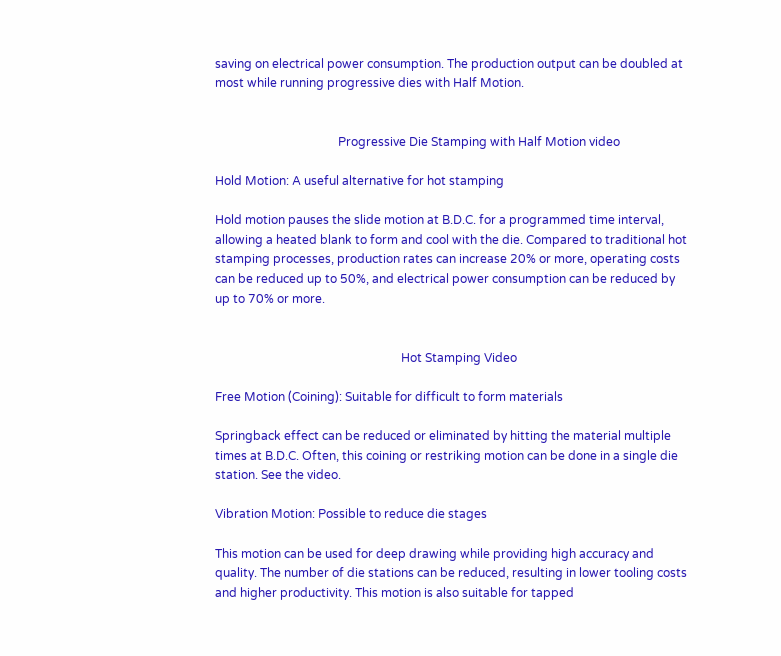saving on electrical power consumption. The production output can be doubled at most while running progressive dies with Half Motion.


                                         Progressive Die Stamping with Half Motion video

Hold Motion: A useful alternative for hot stamping

Hold motion pauses the slide motion at B.D.C. for a programmed time interval, allowing a heated blank to form and cool with the die. Compared to traditional hot stamping processes, production rates can increase 20% or more, operating costs can be reduced up to 50%, and electrical power consumption can be reduced by up to 70% or more.


                                                              Hot Stamping Video

Free Motion (Coining): Suitable for difficult to form materials

Springback effect can be reduced or eliminated by hitting the material multiple times at B.D.C. Often, this coining or restriking motion can be done in a single die station. See the video.

Vibration Motion: Possible to reduce die stages

This motion can be used for deep drawing while providing high accuracy and quality. The number of die stations can be reduced, resulting in lower tooling costs and higher productivity. This motion is also suitable for tapped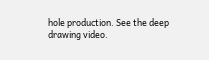hole production. See the deep drawing video.